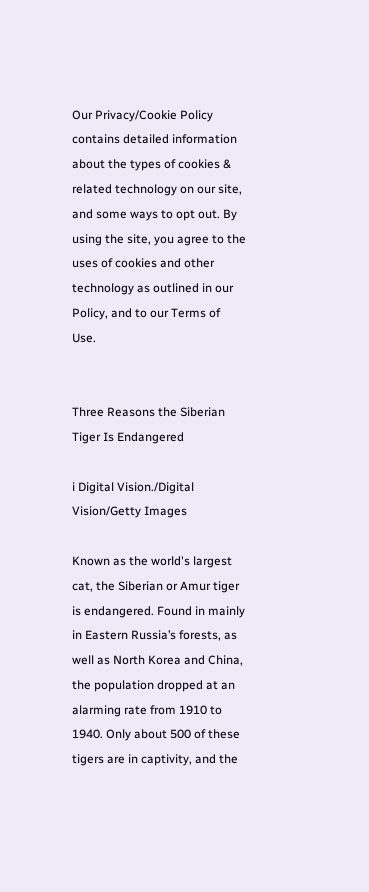Our Privacy/Cookie Policy contains detailed information about the types of cookies & related technology on our site, and some ways to opt out. By using the site, you agree to the uses of cookies and other technology as outlined in our Policy, and to our Terms of Use.


Three Reasons the Siberian Tiger Is Endangered

i Digital Vision./Digital Vision/Getty Images

Known as the world's largest cat, the Siberian or Amur tiger is endangered. Found in mainly in Eastern Russia’s forests, as well as North Korea and China, the population dropped at an alarming rate from 1910 to 1940. Only about 500 of these tigers are in captivity, and the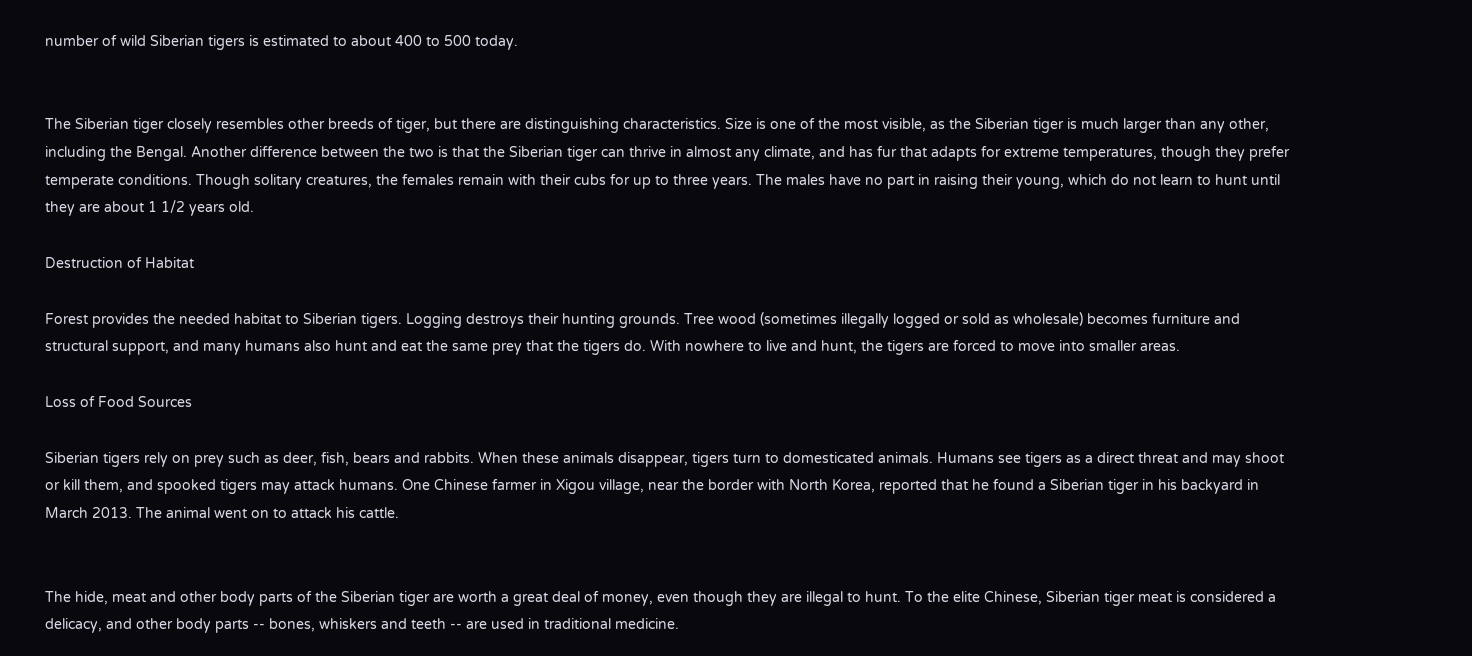number of wild Siberian tigers is estimated to about 400 to 500 today.


The Siberian tiger closely resembles other breeds of tiger, but there are distinguishing characteristics. Size is one of the most visible, as the Siberian tiger is much larger than any other, including the Bengal. Another difference between the two is that the Siberian tiger can thrive in almost any climate, and has fur that adapts for extreme temperatures, though they prefer temperate conditions. Though solitary creatures, the females remain with their cubs for up to three years. The males have no part in raising their young, which do not learn to hunt until they are about 1 1/2 years old.

Destruction of Habitat

Forest provides the needed habitat to Siberian tigers. Logging destroys their hunting grounds. Tree wood (sometimes illegally logged or sold as wholesale) becomes furniture and structural support, and many humans also hunt and eat the same prey that the tigers do. With nowhere to live and hunt, the tigers are forced to move into smaller areas.

Loss of Food Sources

Siberian tigers rely on prey such as deer, fish, bears and rabbits. When these animals disappear, tigers turn to domesticated animals. Humans see tigers as a direct threat and may shoot or kill them, and spooked tigers may attack humans. One Chinese farmer in Xigou village, near the border with North Korea, reported that he found a Siberian tiger in his backyard in March 2013. The animal went on to attack his cattle.


The hide, meat and other body parts of the Siberian tiger are worth a great deal of money, even though they are illegal to hunt. To the elite Chinese, Siberian tiger meat is considered a delicacy, and other body parts -- bones, whiskers and teeth -- are used in traditional medicine.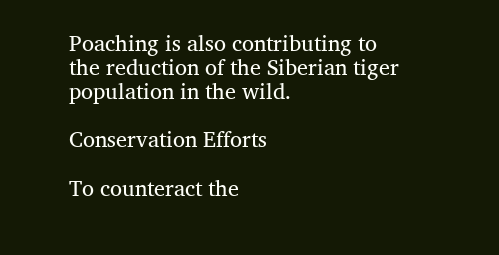Poaching is also contributing to the reduction of the Siberian tiger population in the wild.

Conservation Efforts

To counteract the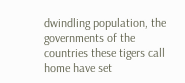dwindling population, the governments of the countries these tigers call home have set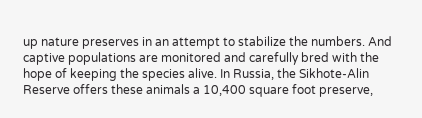up nature preserves in an attempt to stabilize the numbers. And captive populations are monitored and carefully bred with the hope of keeping the species alive. In Russia, the Sikhote-Alin Reserve offers these animals a 10,400 square foot preserve,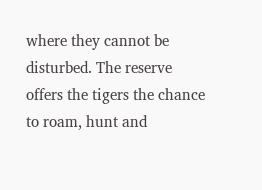where they cannot be disturbed. The reserve offers the tigers the chance to roam, hunt and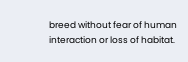breed without fear of human interaction or loss of habitat.